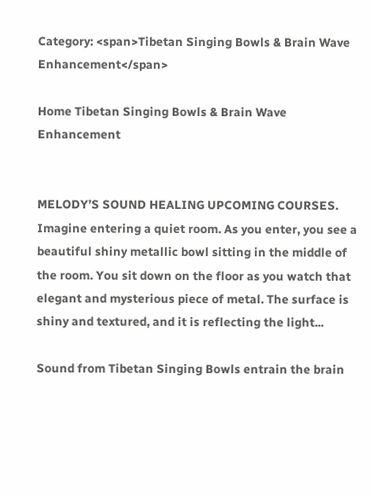Category: <span>Tibetan Singing Bowls & Brain Wave Enhancement</span>

Home Tibetan Singing Bowls & Brain Wave Enhancement


MELODY’S SOUND HEALING UPCOMING COURSES. Imagine entering a quiet room. As you enter, you see a beautiful shiny metallic bowl sitting in the middle of the room. You sit down on the floor as you watch that elegant and mysterious piece of metal. The surface is shiny and textured, and it is reflecting the light...

Sound from Tibetan Singing Bowls entrain the brain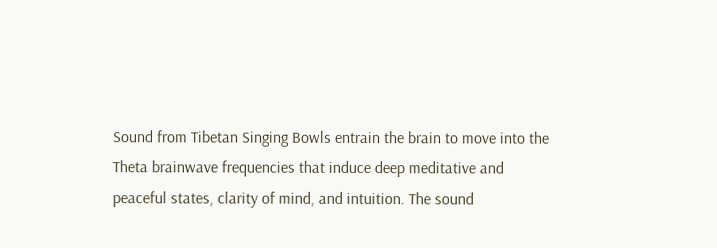Sound from Tibetan Singing Bowls entrain the brain to move into the Theta brainwave frequencies that induce deep meditative and peaceful states, clarity of mind, and intuition. The sound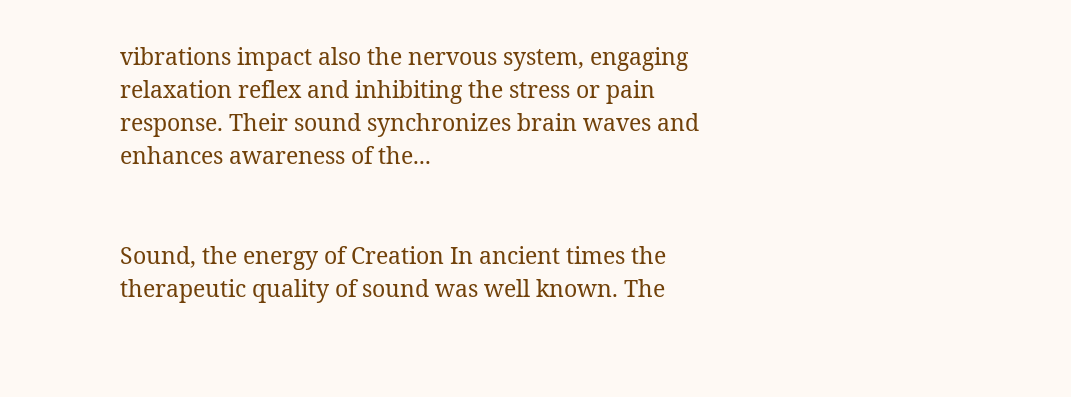vibrations impact also the nervous system, engaging relaxation reflex and inhibiting the stress or pain response. Their sound synchronizes brain waves and enhances awareness of the...


Sound, the energy of Creation In ancient times the therapeutic quality of sound was well known. The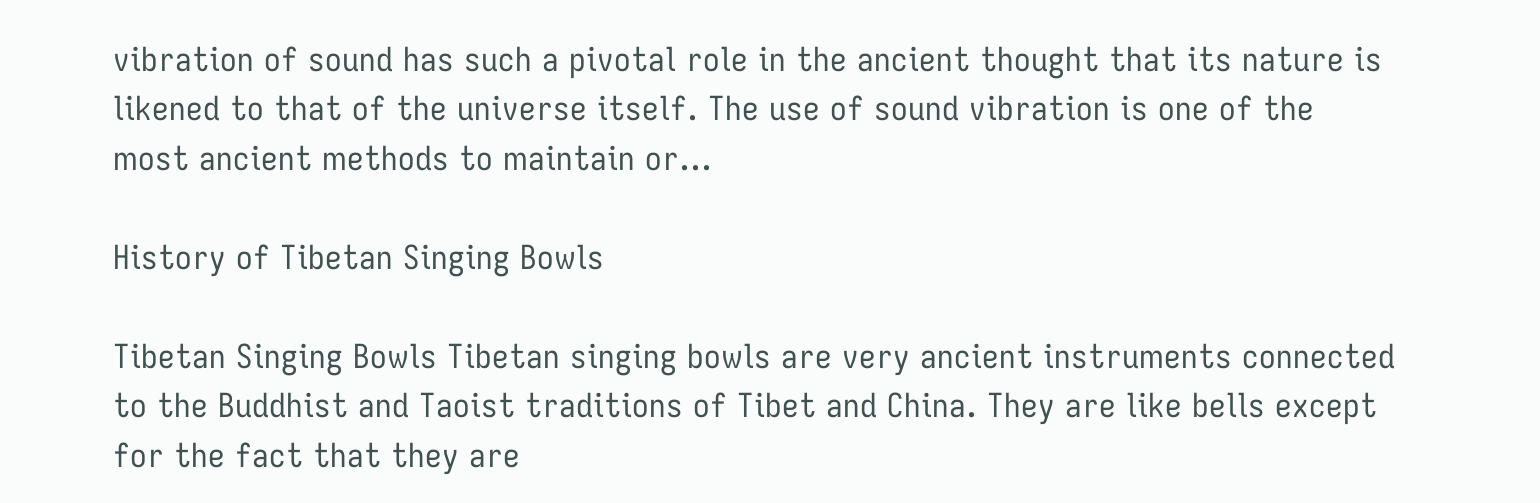vibration of sound has such a pivotal role in the ancient thought that its nature is likened to that of the universe itself. The use of sound vibration is one of the most ancient methods to maintain or...

History of Tibetan Singing Bowls

Tibetan Singing Bowls Tibetan singing bowls are very ancient instruments connected to the Buddhist and Taoist traditions of Tibet and China. They are like bells except for the fact that they are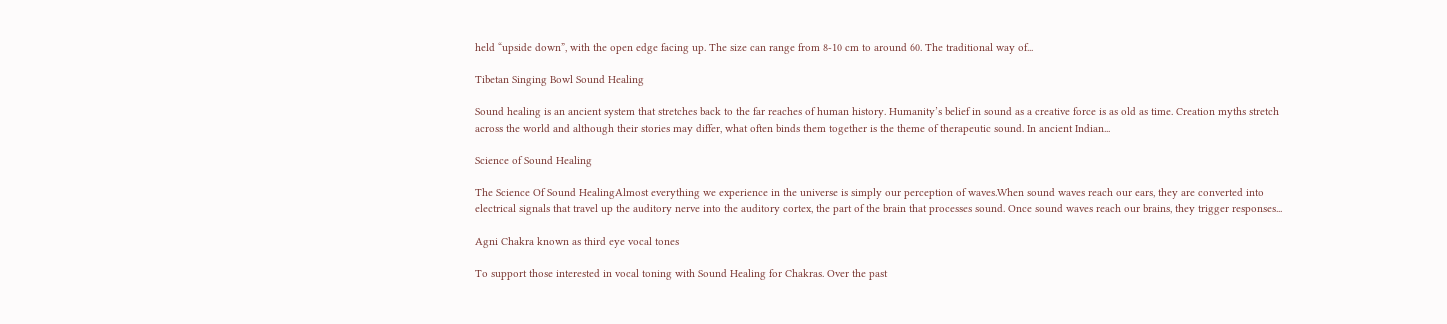held “upside down”, with the open edge facing up. The size can range from 8-10 cm to around 60. The traditional way of...

Tibetan Singing Bowl Sound Healing

Sound healing is an ancient system that stretches back to the far reaches of human history. Humanity’s belief in sound as a creative force is as old as time. Creation myths stretch across the world and although their stories may differ, what often binds them together is the theme of therapeutic sound. In ancient Indian...

Science of Sound Healing

The Science Of Sound HealingAlmost everything we experience in the universe is simply our perception of waves.When sound waves reach our ears, they are converted into electrical signals that travel up the auditory nerve into the auditory cortex, the part of the brain that processes sound. Once sound waves reach our brains, they trigger responses...

Agni Chakra known as third eye vocal tones

To support those interested in vocal toning with Sound Healing for Chakras. Over the past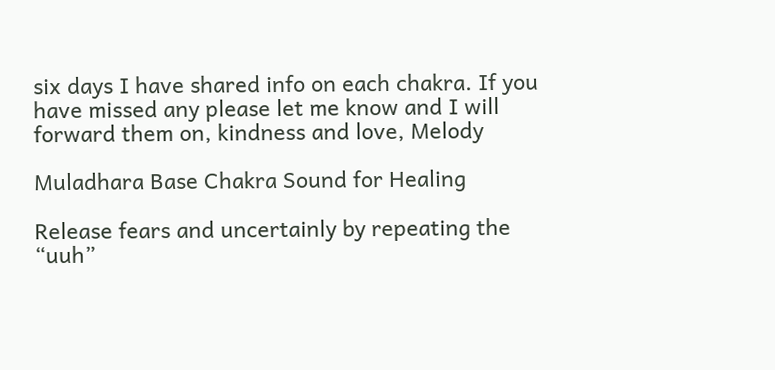six days I have shared info on each chakra. If you have missed any please let me know and I will forward them on, kindness and love, Melody

Muladhara Base Chakra Sound for Healing

Release fears and uncertainly by repeating the “uuh”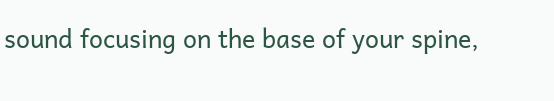sound focusing on the base of your spine,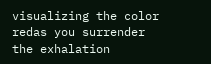visualizing the color redas you surrender the exhalation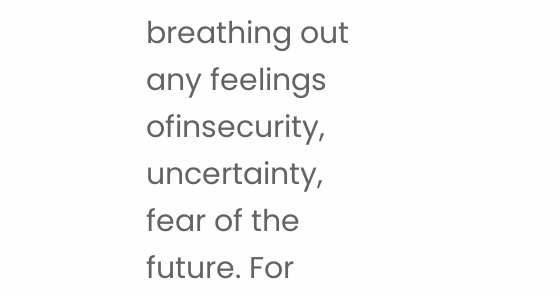breathing out any feelings ofinsecurity, uncertainty, fear of the future. For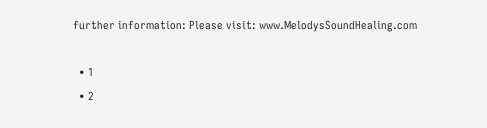further information: Please visit: www.MelodysSoundHealing.com

  • 1
  • 2